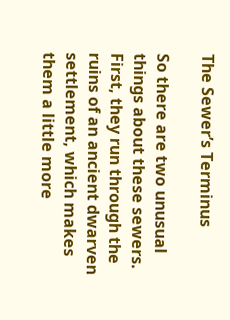The Sewer’s Terminus

So there are two unusual things about these sewers. First, they run through the ruins of an ancient dwarven settlement, which makes them a little more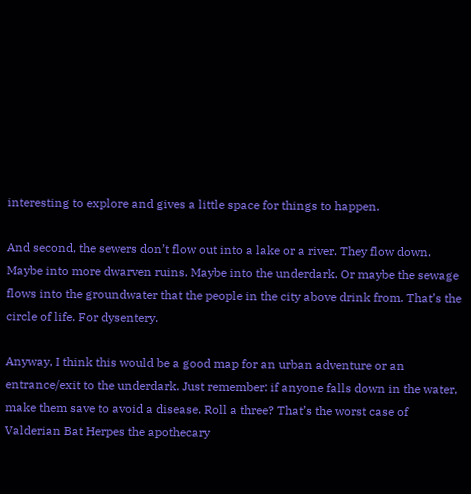interesting to explore and gives a little space for things to happen.

And second, the sewers don’t flow out into a lake or a river. They flow down. Maybe into more dwarven ruins. Maybe into the underdark. Or maybe the sewage flows into the groundwater that the people in the city above drink from. That’s the circle of life. For dysentery.

Anyway, I think this would be a good map for an urban adventure or an entrance/exit to the underdark. Just remember: if anyone falls down in the water, make them save to avoid a disease. Roll a three? That’s the worst case of Valderian Bat Herpes the apothecary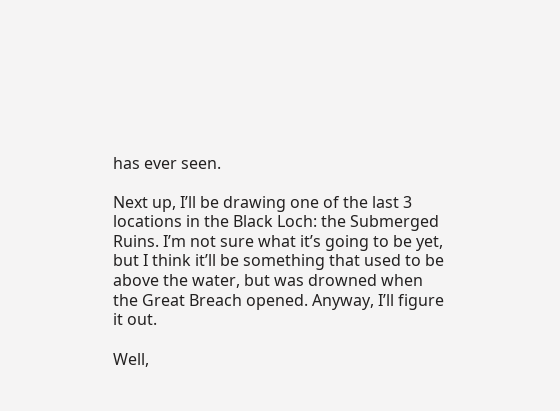has ever seen.

Next up, I’ll be drawing one of the last 3 locations in the Black Loch: the Submerged Ruins. I’m not sure what it’s going to be yet, but I think it’ll be something that used to be above the water, but was drowned when the Great Breach opened. Anyway, I’ll figure it out.

Well,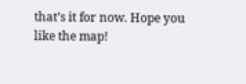that’s it for now. Hope you like the map!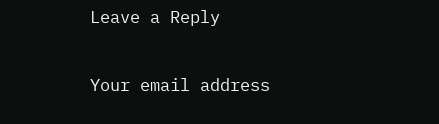Leave a Reply

Your email address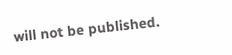will not be published.